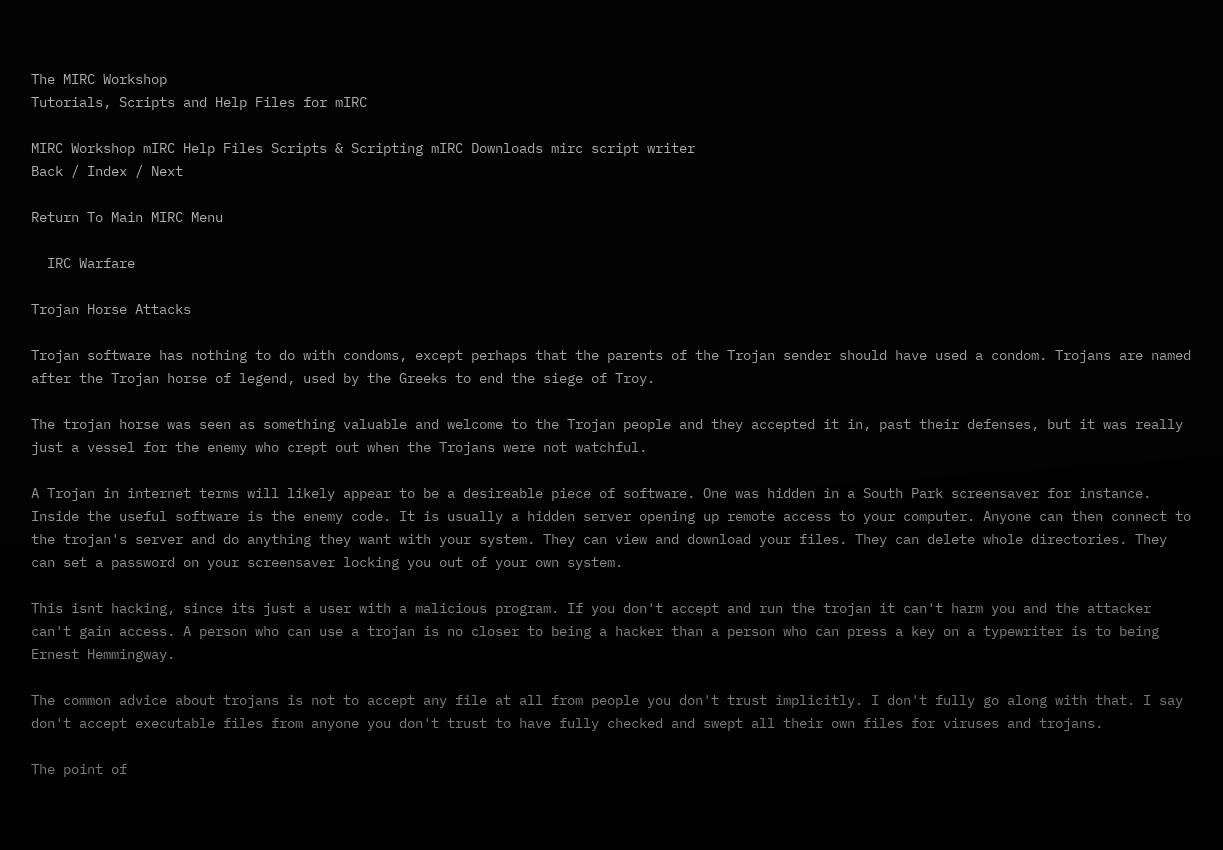The MIRC Workshop
Tutorials, Scripts and Help Files for mIRC

MIRC Workshop mIRC Help Files Scripts & Scripting mIRC Downloads mirc script writer
Back / Index / Next

Return To Main MIRC Menu

  IRC Warfare

Trojan Horse Attacks

Trojan software has nothing to do with condoms, except perhaps that the parents of the Trojan sender should have used a condom. Trojans are named after the Trojan horse of legend, used by the Greeks to end the siege of Troy.

The trojan horse was seen as something valuable and welcome to the Trojan people and they accepted it in, past their defenses, but it was really just a vessel for the enemy who crept out when the Trojans were not watchful.

A Trojan in internet terms will likely appear to be a desireable piece of software. One was hidden in a South Park screensaver for instance. Inside the useful software is the enemy code. It is usually a hidden server opening up remote access to your computer. Anyone can then connect to the trojan's server and do anything they want with your system. They can view and download your files. They can delete whole directories. They can set a password on your screensaver locking you out of your own system.

This isnt hacking, since its just a user with a malicious program. If you don't accept and run the trojan it can't harm you and the attacker can't gain access. A person who can use a trojan is no closer to being a hacker than a person who can press a key on a typewriter is to being Ernest Hemmingway.

The common advice about trojans is not to accept any file at all from people you don't trust implicitly. I don't fully go along with that. I say don't accept executable files from anyone you don't trust to have fully checked and swept all their own files for viruses and trojans.

The point of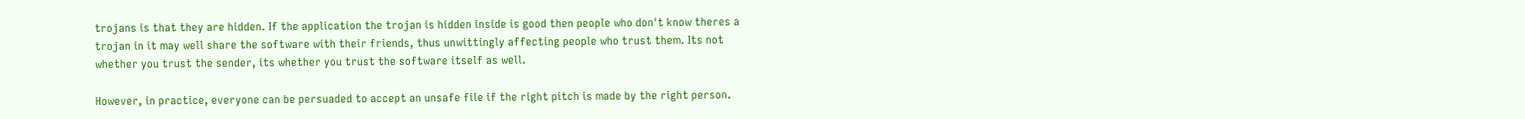trojans is that they are hidden. If the application the trojan is hidden inside is good then people who don't know theres a trojan in it may well share the software with their friends, thus unwittingly affecting people who trust them. Its not whether you trust the sender, its whether you trust the software itself as well.

However, in practice, everyone can be persuaded to accept an unsafe file if the right pitch is made by the right person.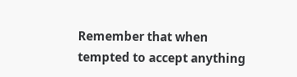Remember that when tempted to accept anything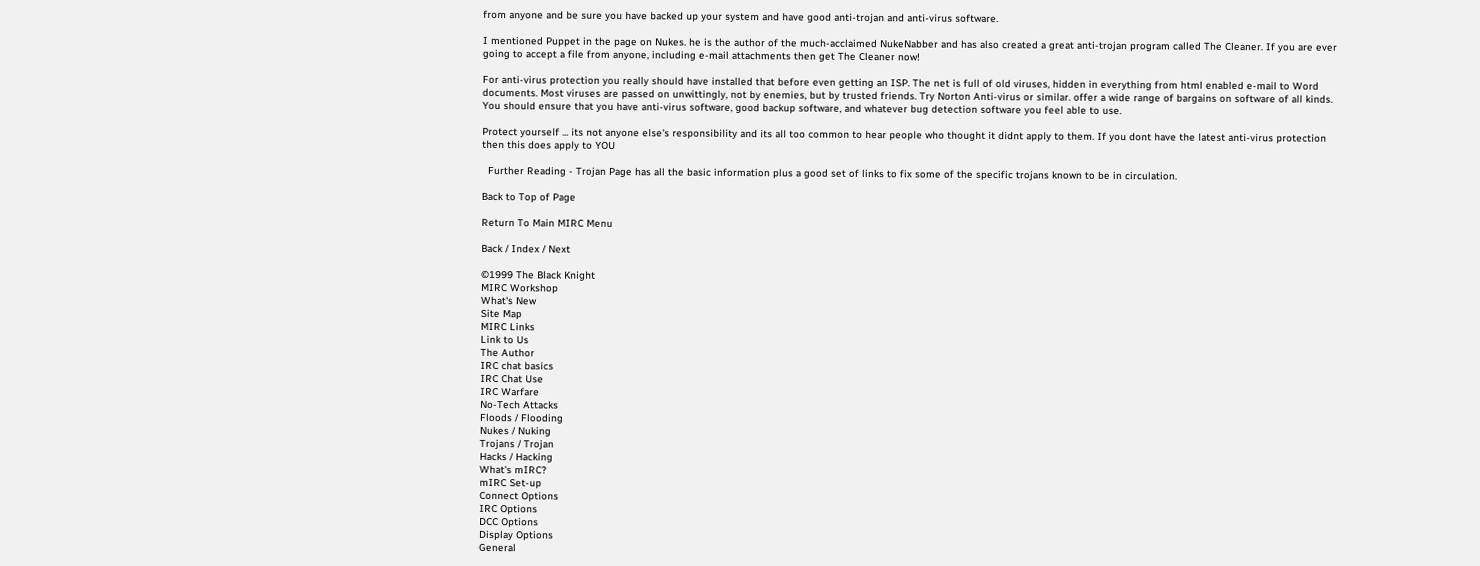from anyone and be sure you have backed up your system and have good anti-trojan and anti-virus software.

I mentioned Puppet in the page on Nukes. he is the author of the much-acclaimed NukeNabber and has also created a great anti-trojan program called The Cleaner. If you are ever going to accept a file from anyone, including e-mail attachments then get The Cleaner now!

For anti-virus protection you really should have installed that before even getting an ISP. The net is full of old viruses, hidden in everything from html enabled e-mail to Word documents. Most viruses are passed on unwittingly, not by enemies, but by trusted friends. Try Norton Anti-virus or similar. offer a wide range of bargains on software of all kinds. You should ensure that you have anti-virus software, good backup software, and whatever bug detection software you feel able to use.

Protect yourself ... its not anyone else's responsibility and its all too common to hear people who thought it didnt apply to them. If you dont have the latest anti-virus protection then this does apply to YOU

  Further Reading - Trojan Page has all the basic information plus a good set of links to fix some of the specific trojans known to be in circulation.

Back to Top of Page

Return To Main MIRC Menu

Back / Index / Next

©1999 The Black Knight
MIRC Workshop
What's New
Site Map
MIRC Links
Link to Us
The Author
IRC chat basics
IRC Chat Use
IRC Warfare
No-Tech Attacks
Floods / Flooding
Nukes / Nuking
Trojans / Trojan
Hacks / Hacking
What's mIRC?
mIRC Set-up
Connect Options
IRC Options
DCC Options
Display Options
General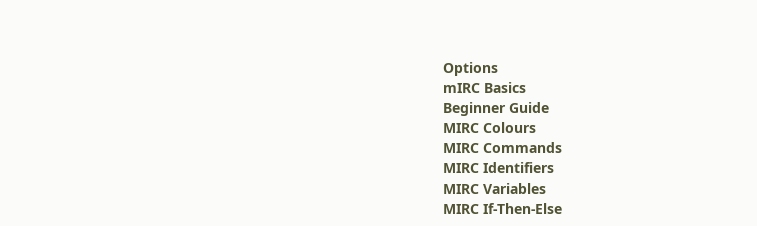Options
mIRC Basics
Beginner Guide
MIRC Colours
MIRC Commands
MIRC Identifiers
MIRC Variables
MIRC If-Then-Else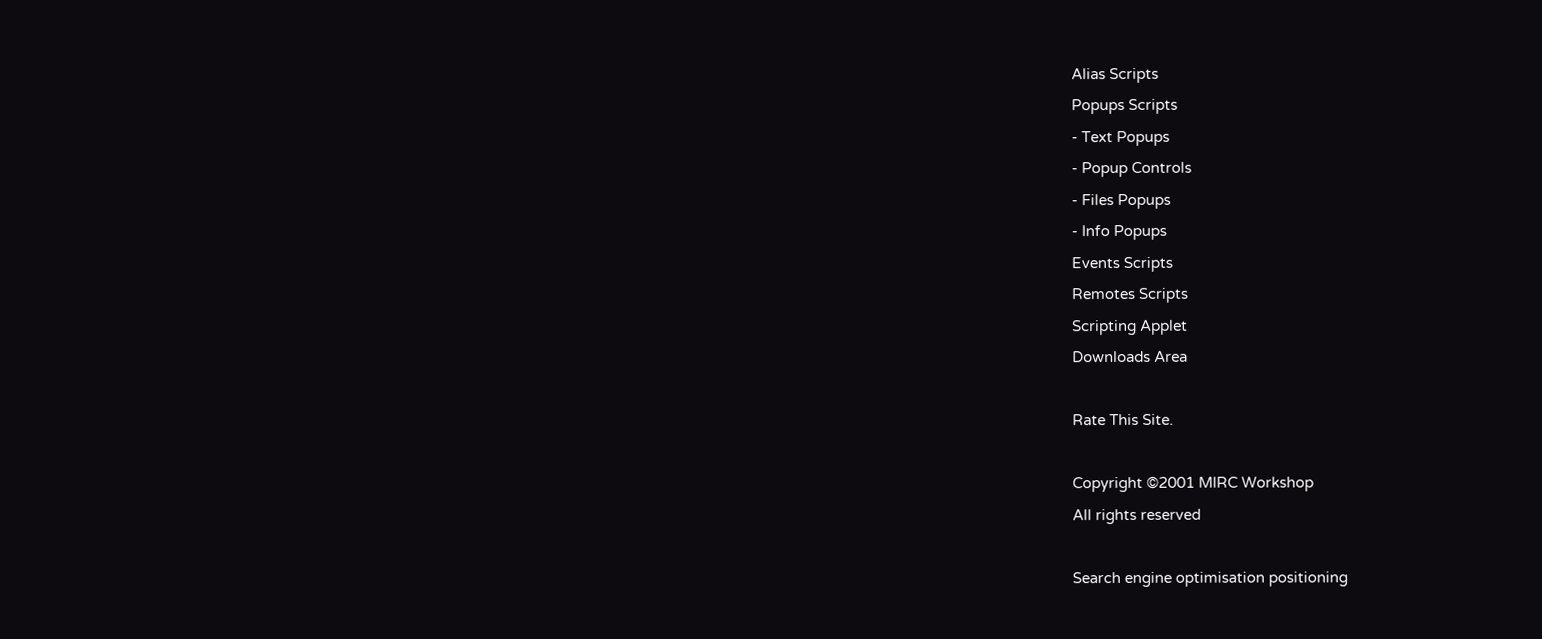Alias Scripts
Popups Scripts
- Text Popups
- Popup Controls
- Files Popups
- Info Popups
Events Scripts
Remotes Scripts
Scripting Applet
Downloads Area

Rate This Site.

Copyright ©2001 MIRC Workshop
All rights reserved

Search engine optimisation positioning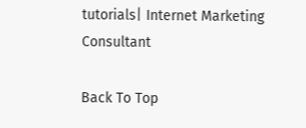tutorials| Internet Marketing Consultant

Back To Top